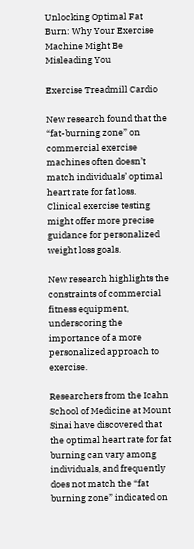Unlocking Optimal Fat Burn: Why Your Exercise Machine Might Be Misleading You

Exercise Treadmill Cardio

New research found that the “fat-burning zone” on commercial exercise machines often doesn’t match individuals’ optimal heart rate for fat loss. Clinical exercise testing might offer more precise guidance for personalized weight loss goals.

New research highlights the constraints of commercial fitness equipment, underscoring the importance of a more personalized approach to exercise.

Researchers from the Icahn School of Medicine at Mount Sinai have discovered that the optimal heart rate for fat burning can vary among individuals, and frequently does not match the “fat burning zone” indicated on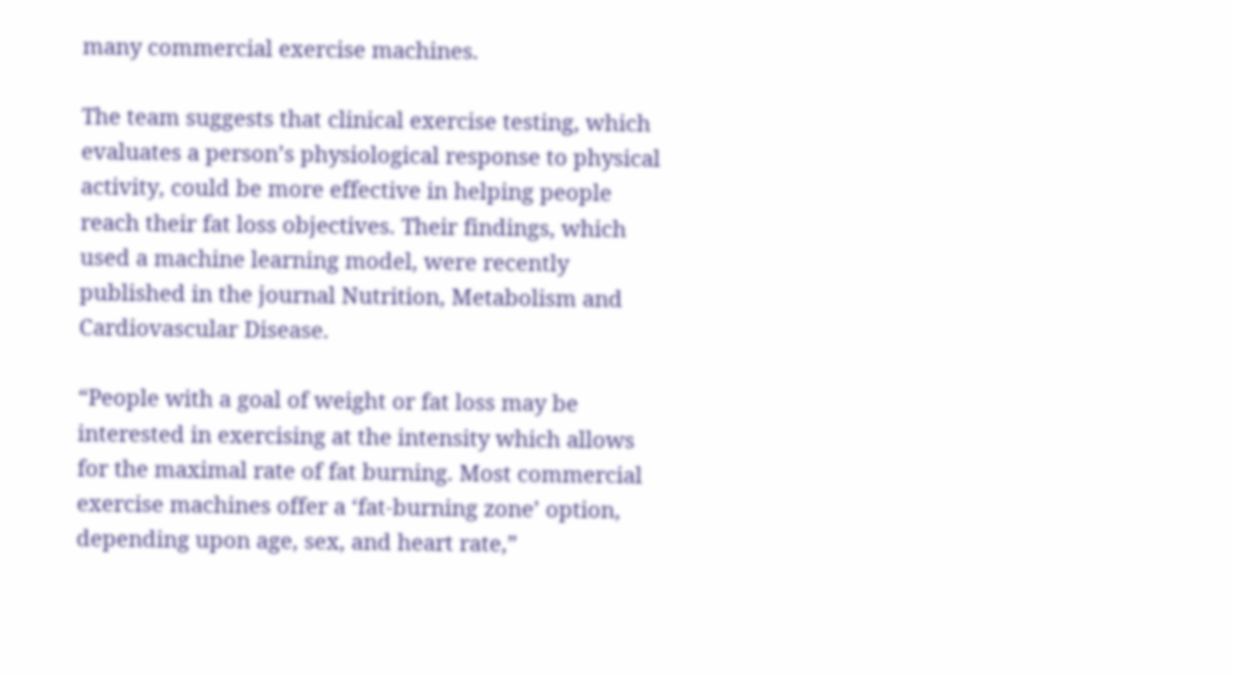many commercial exercise machines.

The team suggests that clinical exercise testing, which evaluates a person’s physiological response to physical activity, could be more effective in helping people reach their fat loss objectives. Their findings, which used a machine learning model, were recently published in the journal Nutrition, Metabolism and Cardiovascular Disease.

“People with a goal of weight or fat loss may be interested in exercising at the intensity which allows for the maximal rate of fat burning. Most commercial exercise machines offer a ‘fat-burning zone’ option, depending upon age, sex, and heart rate,”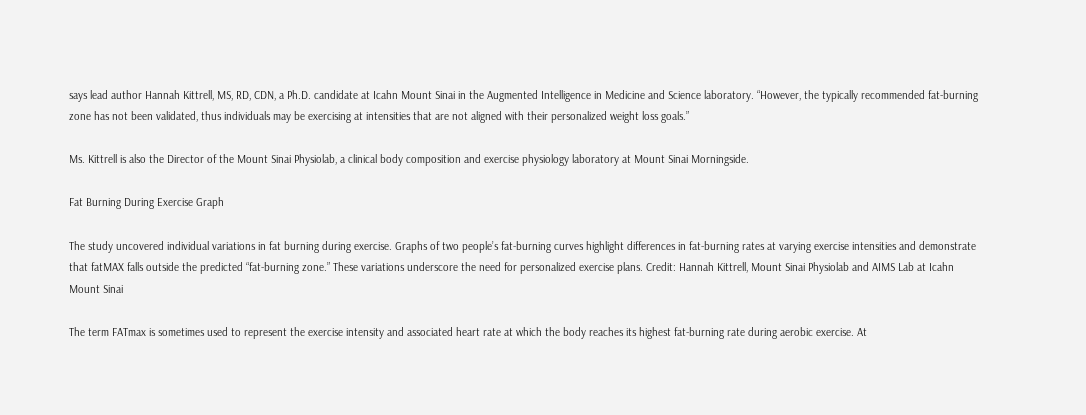says lead author Hannah Kittrell, MS, RD, CDN, a Ph.D. candidate at Icahn Mount Sinai in the Augmented Intelligence in Medicine and Science laboratory. “However, the typically recommended fat-burning zone has not been validated, thus individuals may be exercising at intensities that are not aligned with their personalized weight loss goals.”

Ms. Kittrell is also the Director of the Mount Sinai Physiolab, a clinical body composition and exercise physiology laboratory at Mount Sinai Morningside.

Fat Burning During Exercise Graph

The study uncovered individual variations in fat burning during exercise. Graphs of two people’s fat-burning curves highlight differences in fat-burning rates at varying exercise intensities and demonstrate that fatMAX falls outside the predicted “fat-burning zone.” These variations underscore the need for personalized exercise plans. Credit: Hannah Kittrell, Mount Sinai Physiolab and AIMS Lab at Icahn Mount Sinai

The term FATmax is sometimes used to represent the exercise intensity and associated heart rate at which the body reaches its highest fat-burning rate during aerobic exercise. At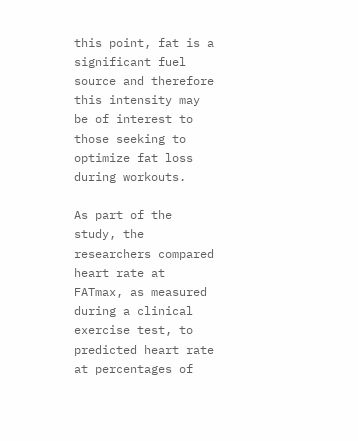this point, fat is a significant fuel source and therefore this intensity may be of interest to those seeking to optimize fat loss during workouts.

As part of the study, the researchers compared heart rate at FATmax, as measured during a clinical exercise test, to predicted heart rate at percentages of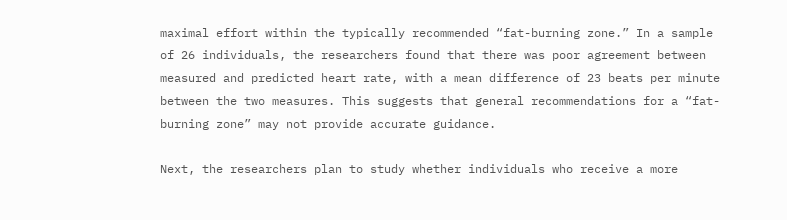maximal effort within the typically recommended “fat-burning zone.” In a sample of 26 individuals, the researchers found that there was poor agreement between measured and predicted heart rate, with a mean difference of 23 beats per minute between the two measures. This suggests that general recommendations for a “fat-burning zone” may not provide accurate guidance.

Next, the researchers plan to study whether individuals who receive a more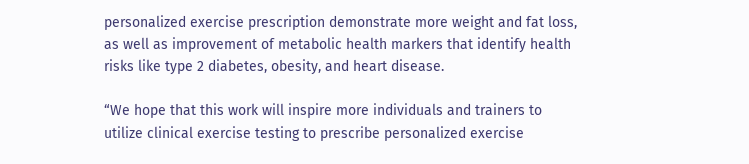personalized exercise prescription demonstrate more weight and fat loss, as well as improvement of metabolic health markers that identify health risks like type 2 diabetes, obesity, and heart disease.

“We hope that this work will inspire more individuals and trainers to utilize clinical exercise testing to prescribe personalized exercise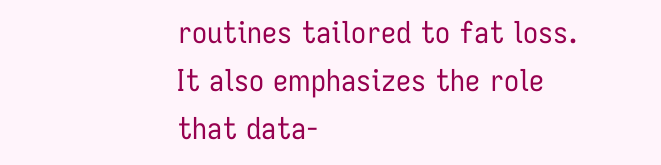routines tailored to fat loss. It also emphasizes the role that data-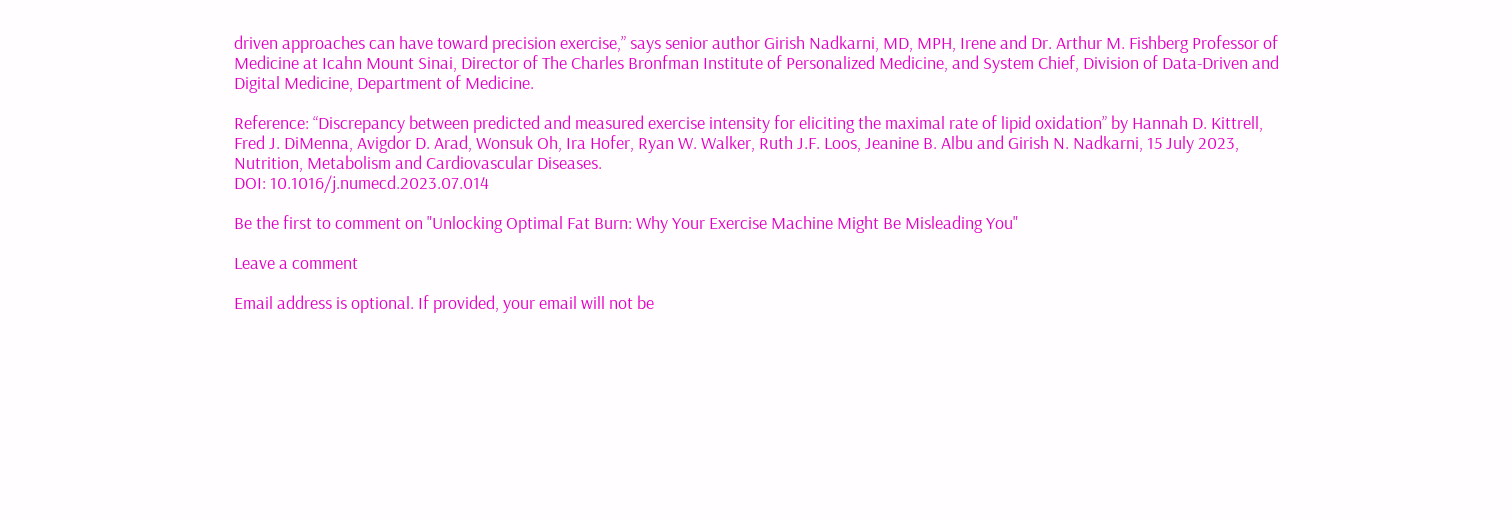driven approaches can have toward precision exercise,” says senior author Girish Nadkarni, MD, MPH, Irene and Dr. Arthur M. Fishberg Professor of Medicine at Icahn Mount Sinai, Director of The Charles Bronfman Institute of Personalized Medicine, and System Chief, Division of Data-Driven and Digital Medicine, Department of Medicine.

Reference: “Discrepancy between predicted and measured exercise intensity for eliciting the maximal rate of lipid oxidation” by Hannah D. Kittrell, Fred J. DiMenna, Avigdor D. Arad, Wonsuk Oh, Ira Hofer, Ryan W. Walker, Ruth J.F. Loos, Jeanine B. Albu and Girish N. Nadkarni, 15 July 2023, Nutrition, Metabolism and Cardiovascular Diseases.
DOI: 10.1016/j.numecd.2023.07.014

Be the first to comment on "Unlocking Optimal Fat Burn: Why Your Exercise Machine Might Be Misleading You"

Leave a comment

Email address is optional. If provided, your email will not be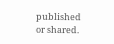published or shared.